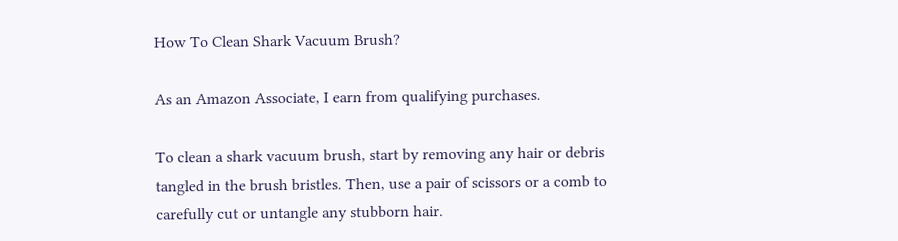How To Clean Shark Vacuum Brush?

As an Amazon Associate, I earn from qualifying purchases.

To clean a shark vacuum brush, start by removing any hair or debris tangled in the brush bristles. Then, use a pair of scissors or a comb to carefully cut or untangle any stubborn hair.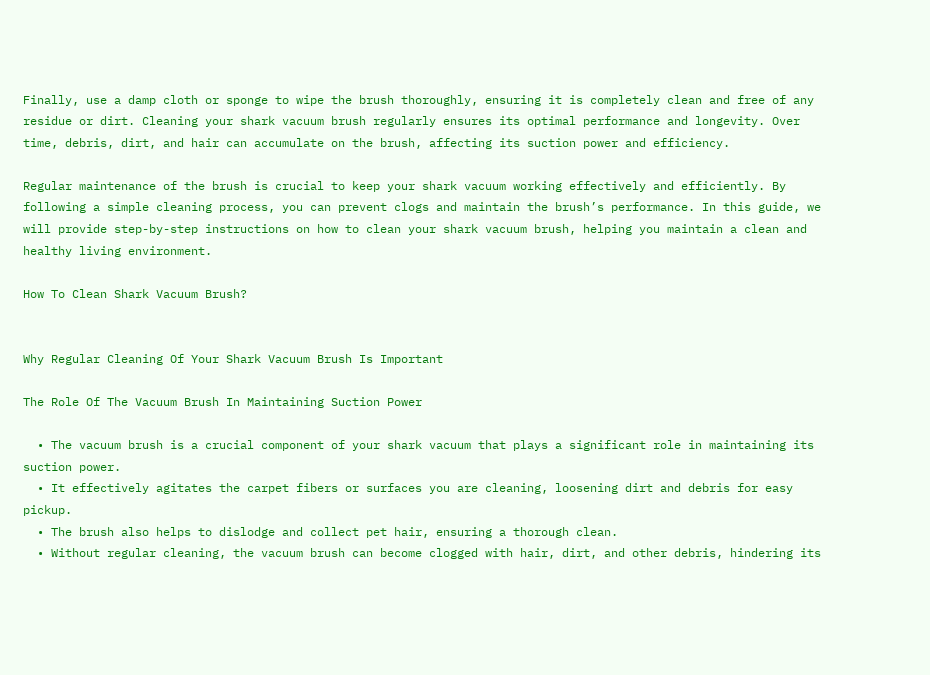Finally, use a damp cloth or sponge to wipe the brush thoroughly, ensuring it is completely clean and free of any residue or dirt. Cleaning your shark vacuum brush regularly ensures its optimal performance and longevity. Over time, debris, dirt, and hair can accumulate on the brush, affecting its suction power and efficiency.

Regular maintenance of the brush is crucial to keep your shark vacuum working effectively and efficiently. By following a simple cleaning process, you can prevent clogs and maintain the brush’s performance. In this guide, we will provide step-by-step instructions on how to clean your shark vacuum brush, helping you maintain a clean and healthy living environment.

How To Clean Shark Vacuum Brush?


Why Regular Cleaning Of Your Shark Vacuum Brush Is Important

The Role Of The Vacuum Brush In Maintaining Suction Power

  • The vacuum brush is a crucial component of your shark vacuum that plays a significant role in maintaining its suction power.
  • It effectively agitates the carpet fibers or surfaces you are cleaning, loosening dirt and debris for easy pickup.
  • The brush also helps to dislodge and collect pet hair, ensuring a thorough clean.
  • Without regular cleaning, the vacuum brush can become clogged with hair, dirt, and other debris, hindering its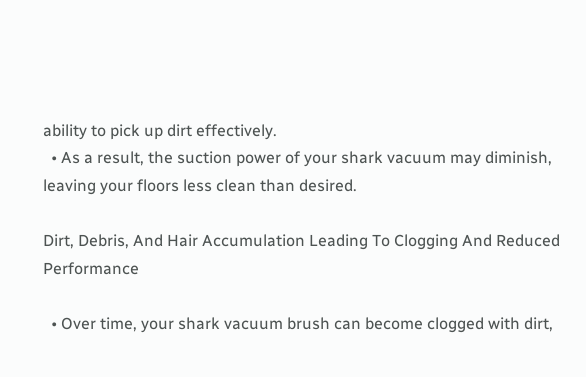ability to pick up dirt effectively.
  • As a result, the suction power of your shark vacuum may diminish, leaving your floors less clean than desired.

Dirt, Debris, And Hair Accumulation Leading To Clogging And Reduced Performance

  • Over time, your shark vacuum brush can become clogged with dirt,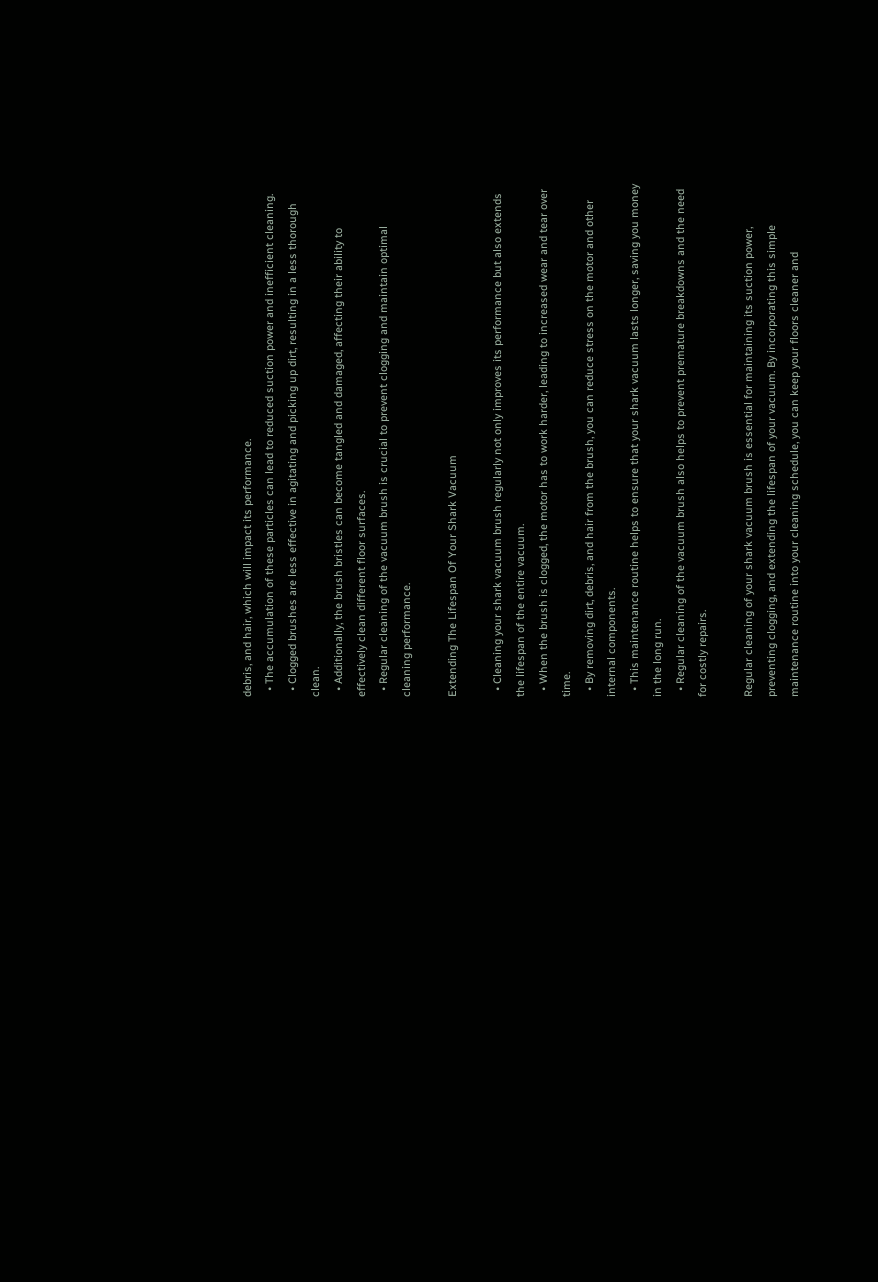debris, and hair, which will impact its performance.
  • The accumulation of these particles can lead to reduced suction power and inefficient cleaning.
  • Clogged brushes are less effective in agitating and picking up dirt, resulting in a less thorough clean.
  • Additionally, the brush bristles can become tangled and damaged, affecting their ability to effectively clean different floor surfaces.
  • Regular cleaning of the vacuum brush is crucial to prevent clogging and maintain optimal cleaning performance.

Extending The Lifespan Of Your Shark Vacuum

  • Cleaning your shark vacuum brush regularly not only improves its performance but also extends the lifespan of the entire vacuum.
  • When the brush is clogged, the motor has to work harder, leading to increased wear and tear over time.
  • By removing dirt, debris, and hair from the brush, you can reduce stress on the motor and other internal components.
  • This maintenance routine helps to ensure that your shark vacuum lasts longer, saving you money in the long run.
  • Regular cleaning of the vacuum brush also helps to prevent premature breakdowns and the need for costly repairs.

Regular cleaning of your shark vacuum brush is essential for maintaining its suction power, preventing clogging, and extending the lifespan of your vacuum. By incorporating this simple maintenance routine into your cleaning schedule, you can keep your floors cleaner and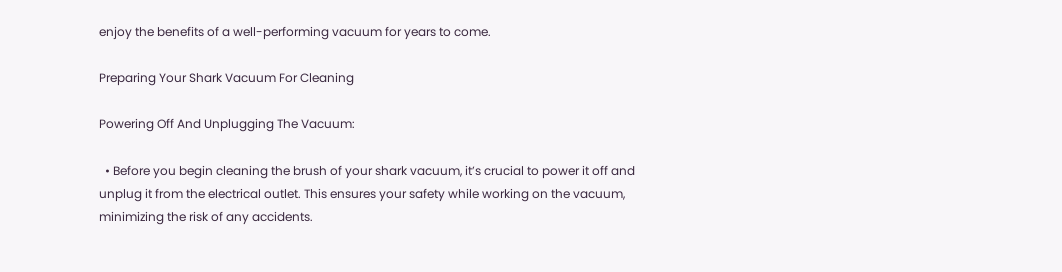enjoy the benefits of a well-performing vacuum for years to come.

Preparing Your Shark Vacuum For Cleaning

Powering Off And Unplugging The Vacuum:

  • Before you begin cleaning the brush of your shark vacuum, it’s crucial to power it off and unplug it from the electrical outlet. This ensures your safety while working on the vacuum, minimizing the risk of any accidents.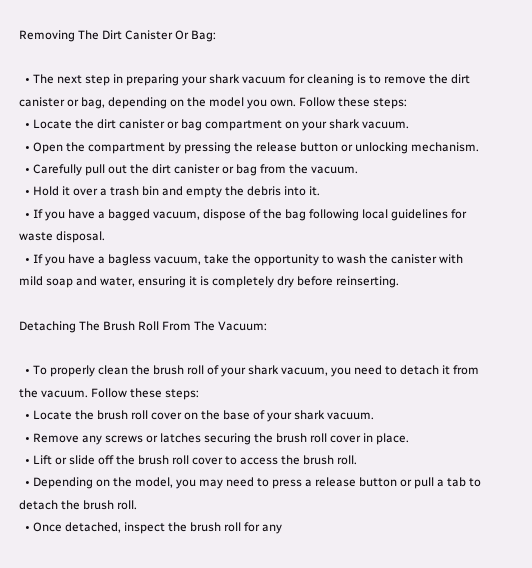Removing The Dirt Canister Or Bag:

  • The next step in preparing your shark vacuum for cleaning is to remove the dirt canister or bag, depending on the model you own. Follow these steps:
  • Locate the dirt canister or bag compartment on your shark vacuum.
  • Open the compartment by pressing the release button or unlocking mechanism.
  • Carefully pull out the dirt canister or bag from the vacuum.
  • Hold it over a trash bin and empty the debris into it.
  • If you have a bagged vacuum, dispose of the bag following local guidelines for waste disposal.
  • If you have a bagless vacuum, take the opportunity to wash the canister with mild soap and water, ensuring it is completely dry before reinserting.

Detaching The Brush Roll From The Vacuum:

  • To properly clean the brush roll of your shark vacuum, you need to detach it from the vacuum. Follow these steps:
  • Locate the brush roll cover on the base of your shark vacuum.
  • Remove any screws or latches securing the brush roll cover in place.
  • Lift or slide off the brush roll cover to access the brush roll.
  • Depending on the model, you may need to press a release button or pull a tab to detach the brush roll.
  • Once detached, inspect the brush roll for any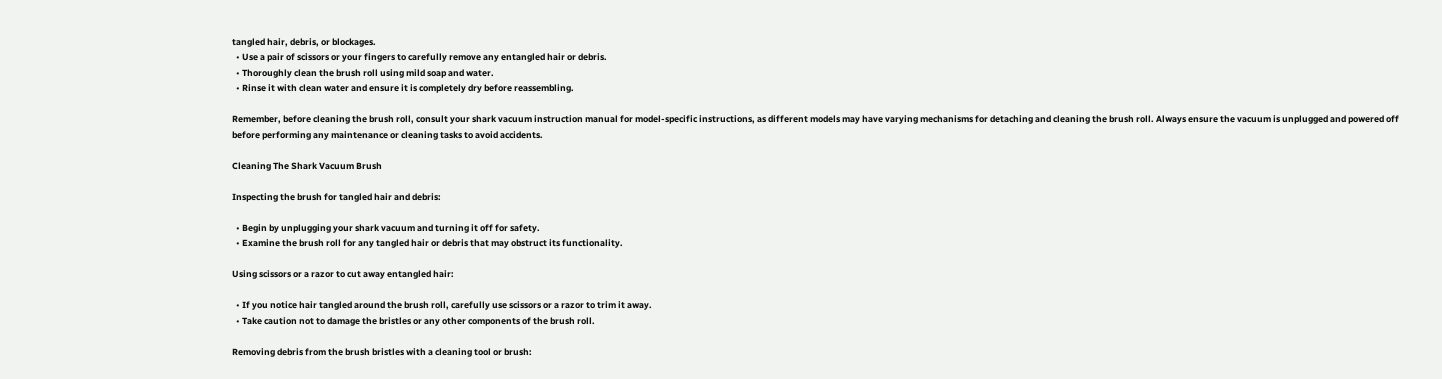tangled hair, debris, or blockages.
  • Use a pair of scissors or your fingers to carefully remove any entangled hair or debris.
  • Thoroughly clean the brush roll using mild soap and water.
  • Rinse it with clean water and ensure it is completely dry before reassembling.

Remember, before cleaning the brush roll, consult your shark vacuum instruction manual for model-specific instructions, as different models may have varying mechanisms for detaching and cleaning the brush roll. Always ensure the vacuum is unplugged and powered off before performing any maintenance or cleaning tasks to avoid accidents.

Cleaning The Shark Vacuum Brush

Inspecting the brush for tangled hair and debris:

  • Begin by unplugging your shark vacuum and turning it off for safety.
  • Examine the brush roll for any tangled hair or debris that may obstruct its functionality.

Using scissors or a razor to cut away entangled hair:

  • If you notice hair tangled around the brush roll, carefully use scissors or a razor to trim it away.
  • Take caution not to damage the bristles or any other components of the brush roll.

Removing debris from the brush bristles with a cleaning tool or brush: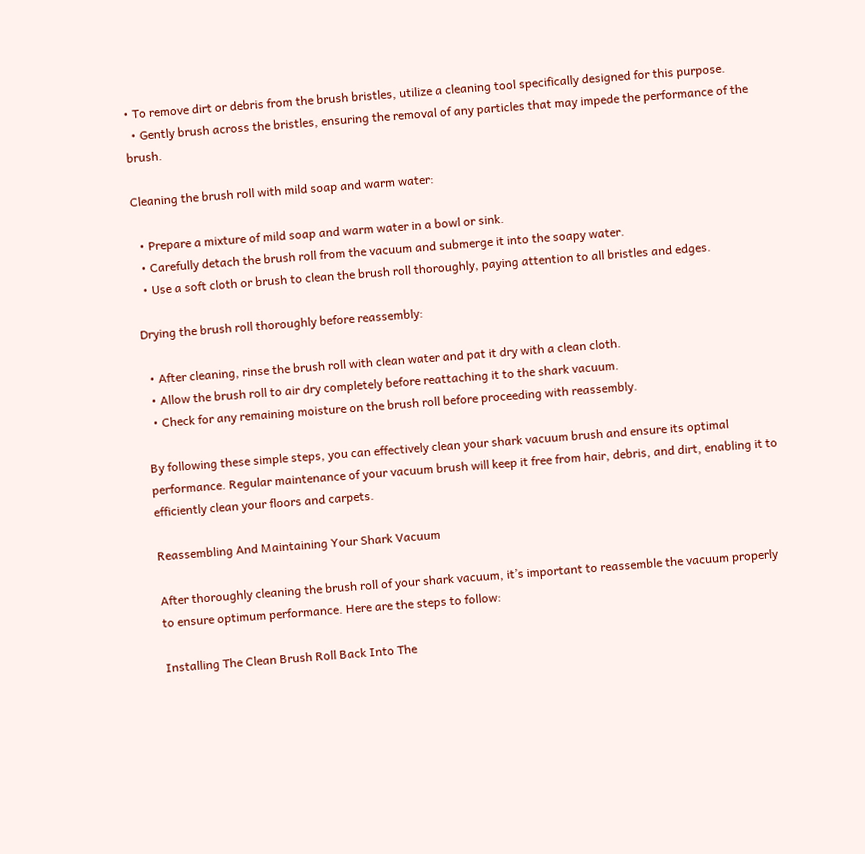• To remove dirt or debris from the brush bristles, utilize a cleaning tool specifically designed for this purpose.
  • Gently brush across the bristles, ensuring the removal of any particles that may impede the performance of the brush.

Cleaning the brush roll with mild soap and warm water:

  • Prepare a mixture of mild soap and warm water in a bowl or sink.
  • Carefully detach the brush roll from the vacuum and submerge it into the soapy water.
  • Use a soft cloth or brush to clean the brush roll thoroughly, paying attention to all bristles and edges.

Drying the brush roll thoroughly before reassembly:

  • After cleaning, rinse the brush roll with clean water and pat it dry with a clean cloth.
  • Allow the brush roll to air dry completely before reattaching it to the shark vacuum.
  • Check for any remaining moisture on the brush roll before proceeding with reassembly.

By following these simple steps, you can effectively clean your shark vacuum brush and ensure its optimal performance. Regular maintenance of your vacuum brush will keep it free from hair, debris, and dirt, enabling it to efficiently clean your floors and carpets.

Reassembling And Maintaining Your Shark Vacuum

After thoroughly cleaning the brush roll of your shark vacuum, it’s important to reassemble the vacuum properly to ensure optimum performance. Here are the steps to follow:

Installing The Clean Brush Roll Back Into The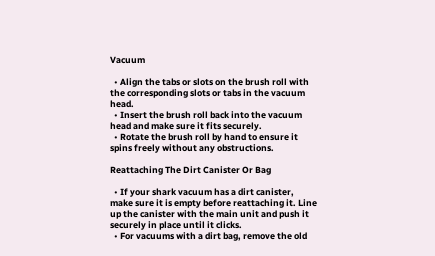Vacuum

  • Align the tabs or slots on the brush roll with the corresponding slots or tabs in the vacuum head.
  • Insert the brush roll back into the vacuum head and make sure it fits securely.
  • Rotate the brush roll by hand to ensure it spins freely without any obstructions.

Reattaching The Dirt Canister Or Bag

  • If your shark vacuum has a dirt canister, make sure it is empty before reattaching it. Line up the canister with the main unit and push it securely in place until it clicks.
  • For vacuums with a dirt bag, remove the old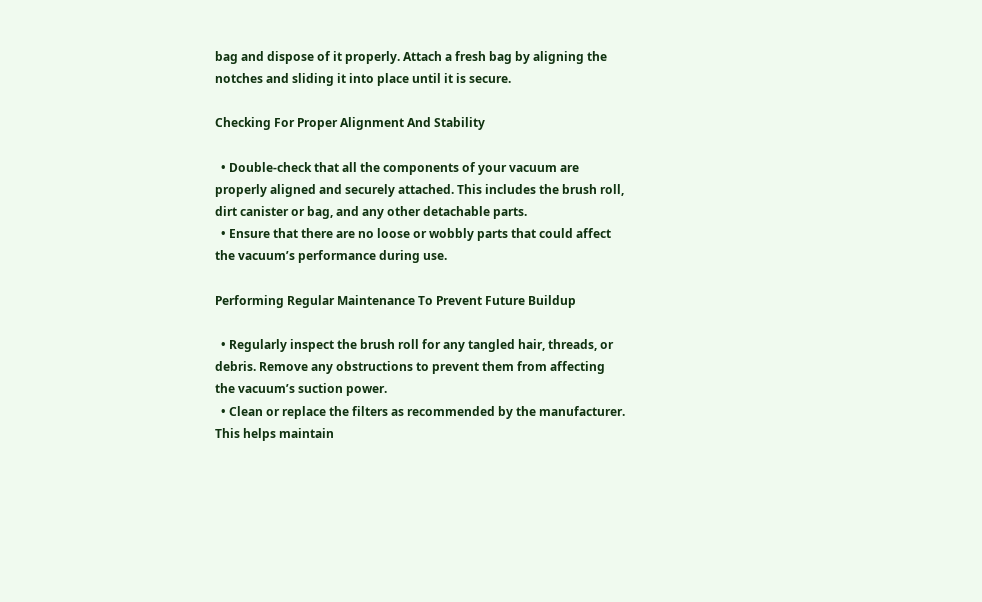bag and dispose of it properly. Attach a fresh bag by aligning the notches and sliding it into place until it is secure.

Checking For Proper Alignment And Stability

  • Double-check that all the components of your vacuum are properly aligned and securely attached. This includes the brush roll, dirt canister or bag, and any other detachable parts.
  • Ensure that there are no loose or wobbly parts that could affect the vacuum’s performance during use.

Performing Regular Maintenance To Prevent Future Buildup

  • Regularly inspect the brush roll for any tangled hair, threads, or debris. Remove any obstructions to prevent them from affecting the vacuum’s suction power.
  • Clean or replace the filters as recommended by the manufacturer. This helps maintain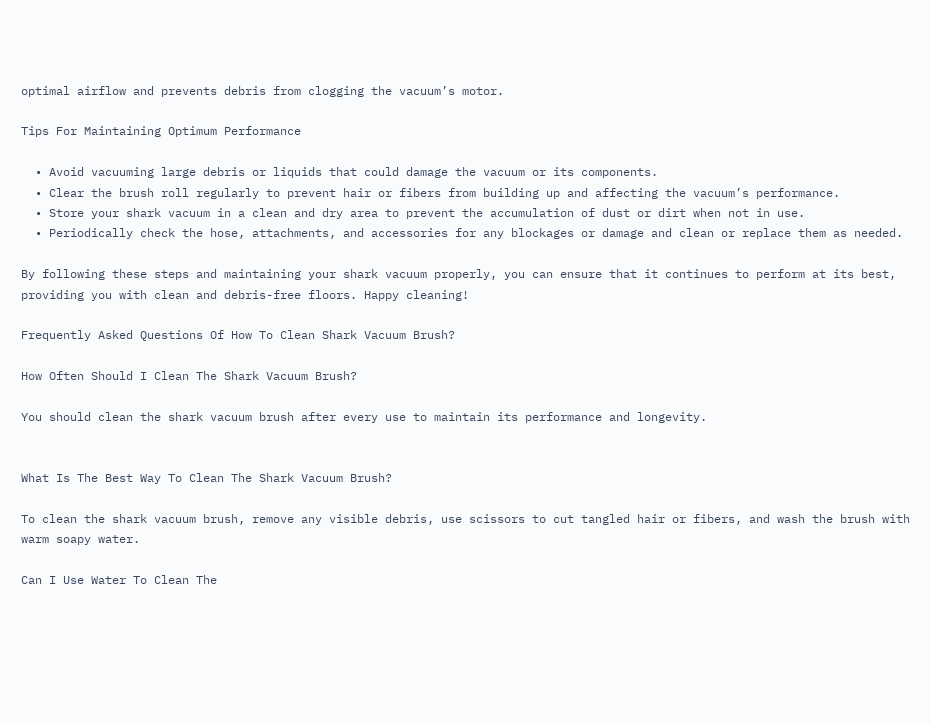optimal airflow and prevents debris from clogging the vacuum’s motor.

Tips For Maintaining Optimum Performance

  • Avoid vacuuming large debris or liquids that could damage the vacuum or its components.
  • Clear the brush roll regularly to prevent hair or fibers from building up and affecting the vacuum’s performance.
  • Store your shark vacuum in a clean and dry area to prevent the accumulation of dust or dirt when not in use.
  • Periodically check the hose, attachments, and accessories for any blockages or damage and clean or replace them as needed.

By following these steps and maintaining your shark vacuum properly, you can ensure that it continues to perform at its best, providing you with clean and debris-free floors. Happy cleaning!

Frequently Asked Questions Of How To Clean Shark Vacuum Brush?

How Often Should I Clean The Shark Vacuum Brush?

You should clean the shark vacuum brush after every use to maintain its performance and longevity.


What Is The Best Way To Clean The Shark Vacuum Brush?

To clean the shark vacuum brush, remove any visible debris, use scissors to cut tangled hair or fibers, and wash the brush with warm soapy water.

Can I Use Water To Clean The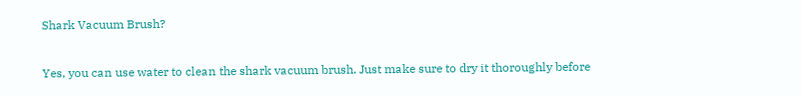Shark Vacuum Brush?

Yes, you can use water to clean the shark vacuum brush. Just make sure to dry it thoroughly before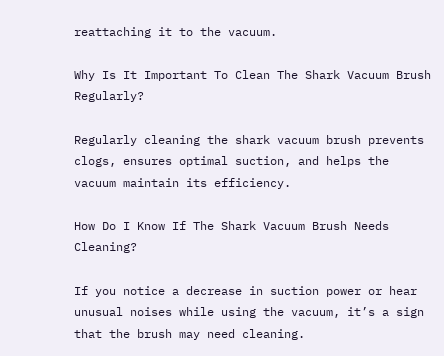reattaching it to the vacuum.

Why Is It Important To Clean The Shark Vacuum Brush Regularly?

Regularly cleaning the shark vacuum brush prevents clogs, ensures optimal suction, and helps the vacuum maintain its efficiency.

How Do I Know If The Shark Vacuum Brush Needs Cleaning?

If you notice a decrease in suction power or hear unusual noises while using the vacuum, it’s a sign that the brush may need cleaning.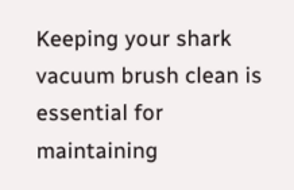Keeping your shark vacuum brush clean is essential for maintaining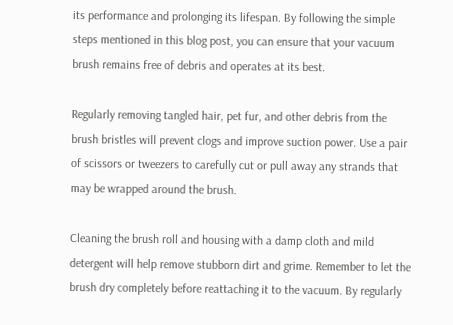its performance and prolonging its lifespan. By following the simple steps mentioned in this blog post, you can ensure that your vacuum brush remains free of debris and operates at its best.

Regularly removing tangled hair, pet fur, and other debris from the brush bristles will prevent clogs and improve suction power. Use a pair of scissors or tweezers to carefully cut or pull away any strands that may be wrapped around the brush.

Cleaning the brush roll and housing with a damp cloth and mild detergent will help remove stubborn dirt and grime. Remember to let the brush dry completely before reattaching it to the vacuum. By regularly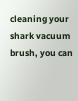cleaning your shark vacuum brush, you can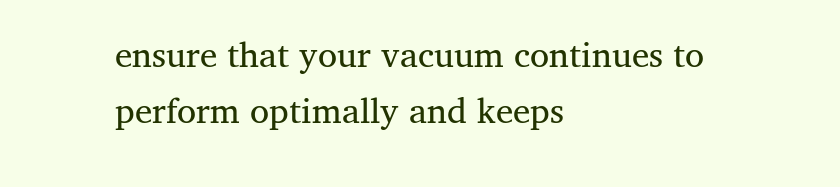ensure that your vacuum continues to perform optimally and keeps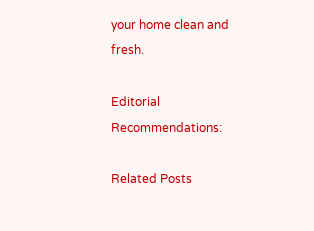your home clean and fresh.

Editorial Recommendations:

Related Posts